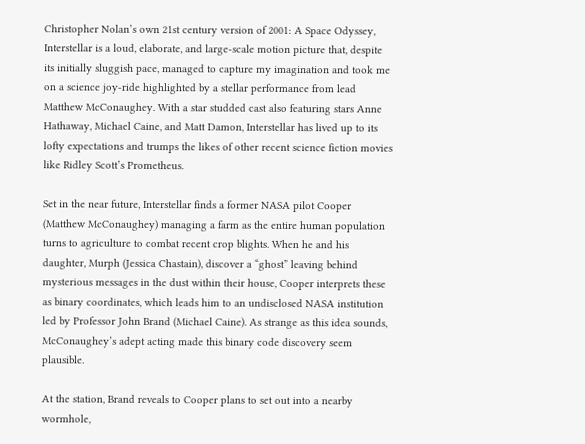Christopher Nolan’s own 21st century version of 2001: A Space Odyssey, Interstellar is a loud, elaborate, and large-scale motion picture that, despite its initially sluggish pace, managed to capture my imagination and took me on a science joy-ride highlighted by a stellar performance from lead Matthew McConaughey. With a star studded cast also featuring stars Anne Hathaway, Michael Caine, and Matt Damon, Interstellar has lived up to its lofty expectations and trumps the likes of other recent science fiction movies like Ridley Scott’s Prometheus.

Set in the near future, Interstellar finds a former NASA pilot Cooper (Matthew McConaughey) managing a farm as the entire human population turns to agriculture to combat recent crop blights. When he and his daughter, Murph (Jessica Chastain), discover a “ghost” leaving behind mysterious messages in the dust within their house, Cooper interprets these as binary coordinates, which leads him to an undisclosed NASA institution led by Professor John Brand (Michael Caine). As strange as this idea sounds, McConaughey’s adept acting made this binary code discovery seem plausible.

At the station, Brand reveals to Cooper plans to set out into a nearby wormhole,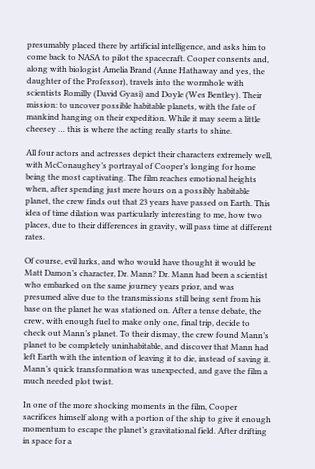presumably placed there by artificial intelligence, and asks him to come back to NASA to pilot the spacecraft. Cooper consents and, along with biologist Amelia Brand (Anne Hathaway and yes, the daughter of the Professor), travels into the wormhole with scientists Romilly (David Gyasi) and Doyle (Wes Bentley). Their mission: to uncover possible habitable planets, with the fate of mankind hanging on their expedition. While it may seem a little cheesey … this is where the acting really starts to shine.

All four actors and actresses depict their characters extremely well, with McConaughey’s portrayal of Cooper’s longing for home being the most captivating. The film reaches emotional heights when, after spending just mere hours on a possibly habitable planet, the crew finds out that 23 years have passed on Earth. This idea of time dilation was particularly interesting to me, how two places, due to their differences in gravity, will pass time at different rates.

Of course, evil lurks, and who would have thought it would be Matt Damon’s character, Dr. Mann? Dr. Mann had been a scientist who embarked on the same journey years prior, and was presumed alive due to the transmissions still being sent from his base on the planet he was stationed on. After a tense debate, the crew, with enough fuel to make only one, final trip, decide to check out Mann’s planet. To their dismay, the crew found Mann’s planet to be completely uninhabitable, and discover that Mann had left Earth with the intention of leaving it to die, instead of saving it. Mann’s quick transformation was unexpected, and gave the film a much needed plot twist.

In one of the more shocking moments in the film, Cooper sacrifices himself along with a portion of the ship to give it enough momentum to escape the planet’s gravitational field. After drifting in space for a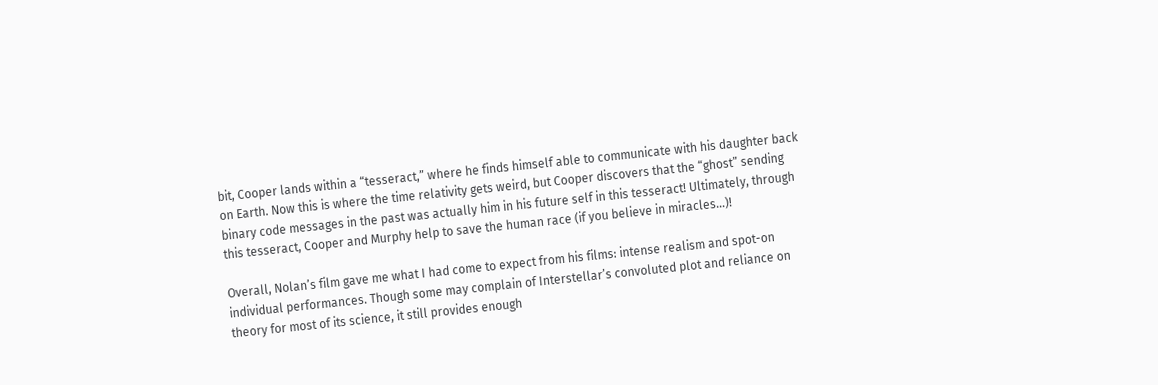bit, Cooper lands within a “tesseract,” where he finds himself able to communicate with his daughter back on Earth. Now this is where the time relativity gets weird, but Cooper discovers that the “ghost” sending binary code messages in the past was actually him in his future self in this tesseract! Ultimately, through this tesseract, Cooper and Murphy help to save the human race (if you believe in miracles…)!

Overall, Nolan’s film gave me what I had come to expect from his films: intense realism and spot-on individual performances. Though some may complain of Interstellar’s convoluted plot and reliance on theory for most of its science, it still provides enough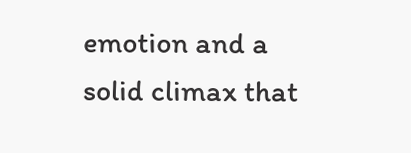emotion and a solid climax that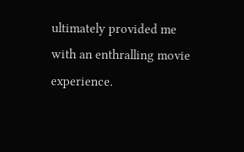ultimately provided me with an enthralling movie experience.